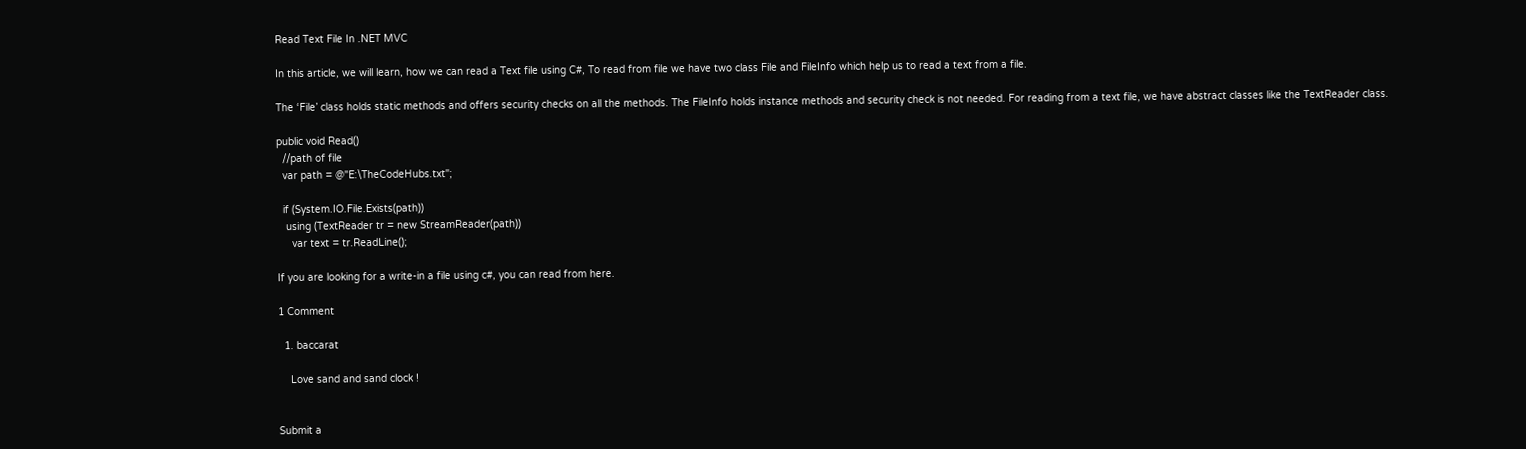Read Text File In .NET MVC

In this article, we will learn, how we can read a Text file using C#, To read from file we have two class File and FileInfo which help us to read a text from a file.

The ‘File’ class holds static methods and offers security checks on all the methods. The FileInfo holds instance methods and security check is not needed. For reading from a text file, we have abstract classes like the TextReader class.

public void Read()
  //path of file
  var path = @"E:\TheCodeHubs.txt";

  if (System.IO.File.Exists(path))
   using (TextReader tr = new StreamReader(path))
     var text = tr.ReadLine();

If you are looking for a write-in a file using c#, you can read from here.

1 Comment

  1. baccarat

    Love sand and sand clock !


Submit a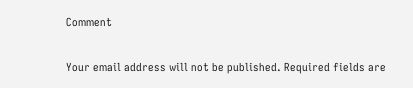Comment

Your email address will not be published. Required fields are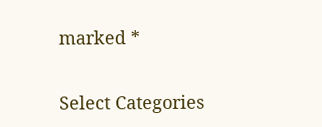marked *


Select Categories